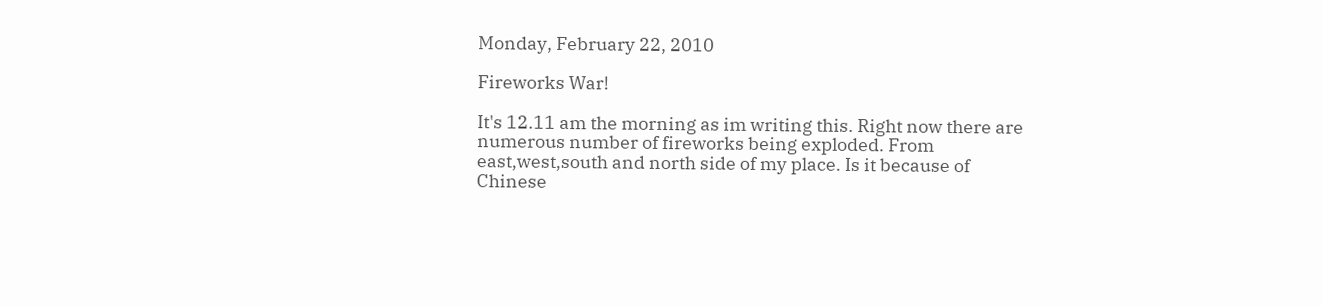Monday, February 22, 2010

Fireworks War!

It's 12.11 am the morning as im writing this. Right now there are numerous number of fireworks being exploded. From east,west,south and north side of my place. Is it because of Chinese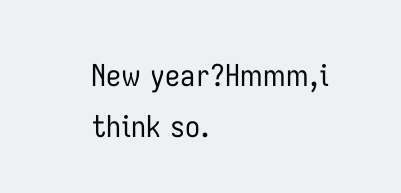New year?Hmmm,i think so.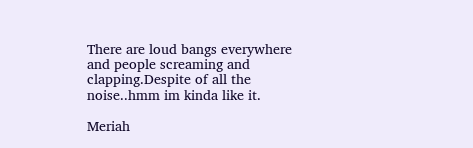There are loud bangs everywhere and people screaming and clapping.Despite of all the noise..hmm im kinda like it.

Meriah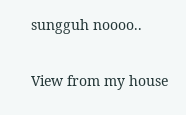sungguh noooo..

View from my house